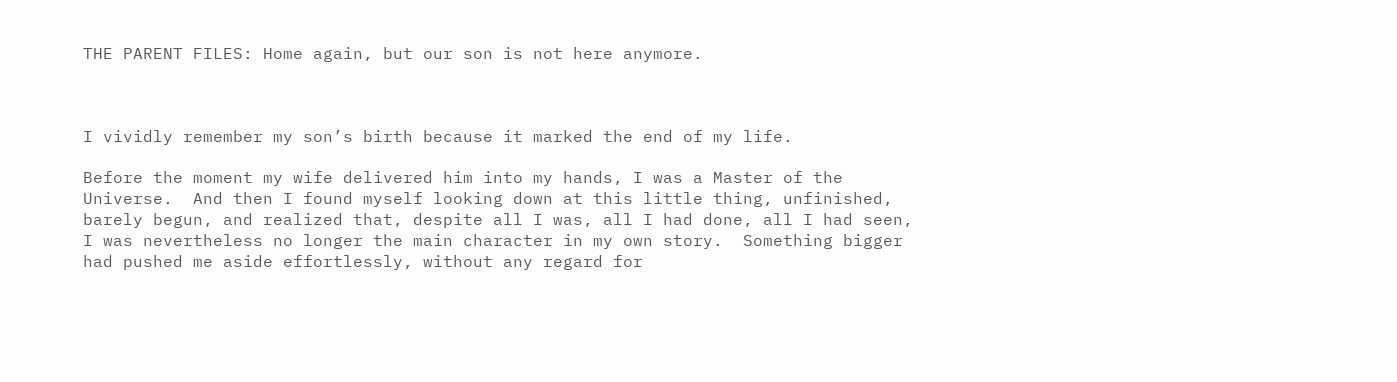THE PARENT FILES: Home again, but our son is not here anymore.



I vividly remember my son’s birth because it marked the end of my life.

Before the moment my wife delivered him into my hands, I was a Master of the Universe.  And then I found myself looking down at this little thing, unfinished, barely begun, and realized that, despite all I was, all I had done, all I had seen, I was nevertheless no longer the main character in my own story.  Something bigger had pushed me aside effortlessly, without any regard for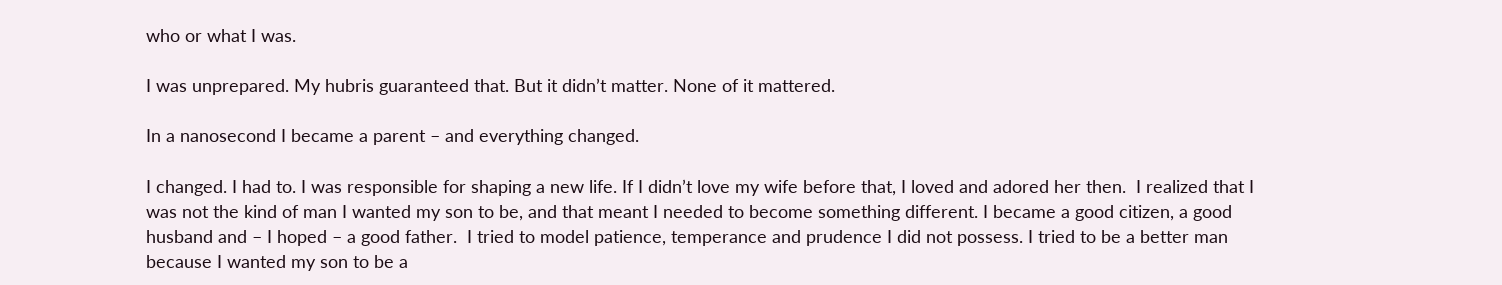who or what I was.

I was unprepared. My hubris guaranteed that. But it didn’t matter. None of it mattered.

In a nanosecond I became a parent – and everything changed.

I changed. I had to. I was responsible for shaping a new life. If I didn’t love my wife before that, I loved and adored her then.  I realized that I was not the kind of man I wanted my son to be, and that meant I needed to become something different. I became a good citizen, a good husband and – I hoped – a good father.  I tried to model patience, temperance and prudence I did not possess. I tried to be a better man because I wanted my son to be a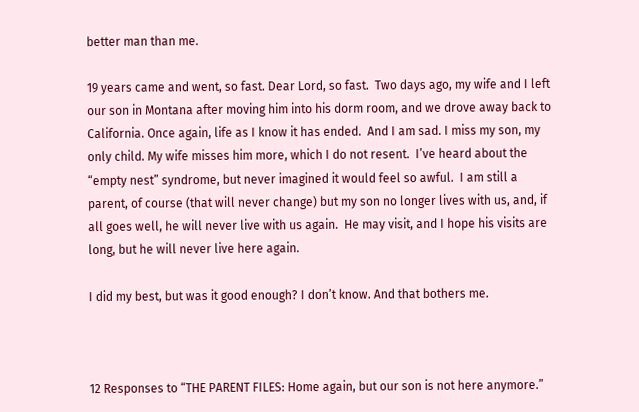better man than me.

19 years came and went, so fast. Dear Lord, so fast.  Two days ago, my wife and I left our son in Montana after moving him into his dorm room, and we drove away back to California. Once again, life as I know it has ended.  And I am sad. I miss my son, my only child. My wife misses him more, which I do not resent.  I’ve heard about the “empty nest” syndrome, but never imagined it would feel so awful.  I am still a parent, of course (that will never change) but my son no longer lives with us, and, if all goes well, he will never live with us again.  He may visit, and I hope his visits are long, but he will never live here again.

I did my best, but was it good enough? I don’t know. And that bothers me.



12 Responses to “THE PARENT FILES: Home again, but our son is not here anymore.”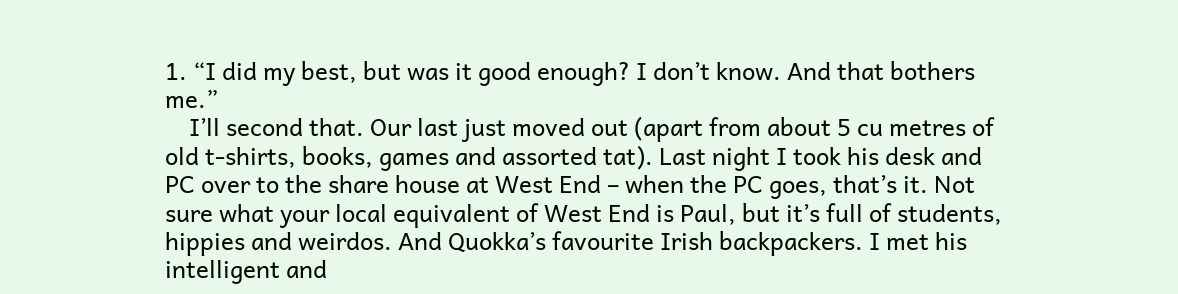1. “I did my best, but was it good enough? I don’t know. And that bothers me.”
    I’ll second that. Our last just moved out (apart from about 5 cu metres of old t-shirts, books, games and assorted tat). Last night I took his desk and PC over to the share house at West End – when the PC goes, that’s it. Not sure what your local equivalent of West End is Paul, but it’s full of students, hippies and weirdos. And Quokka’s favourite Irish backpackers. I met his intelligent and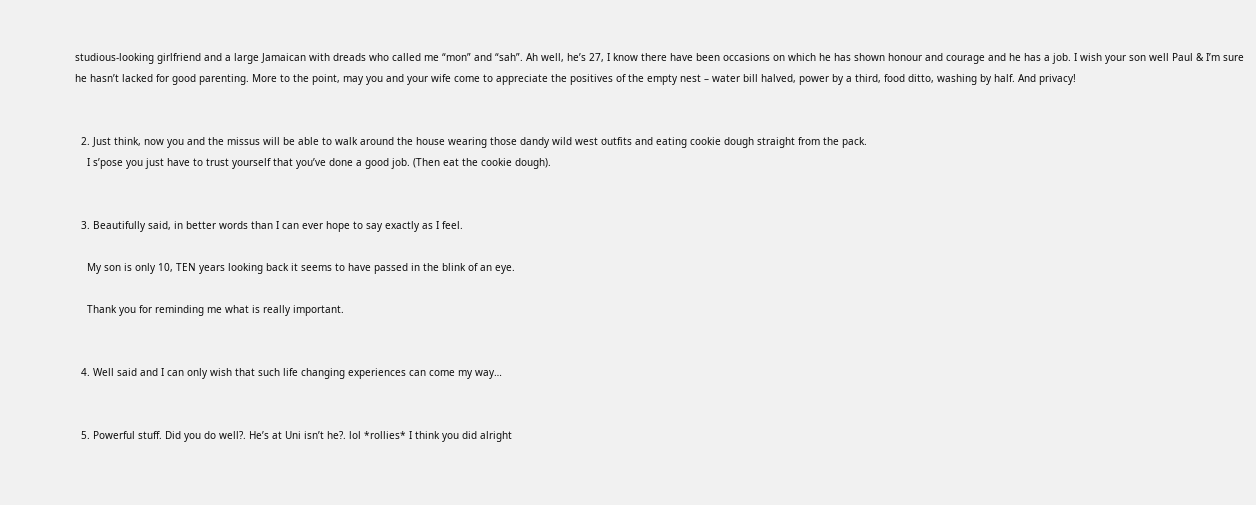studious-looking girlfriend and a large Jamaican with dreads who called me “mon” and “sah”. Ah well, he’s 27, I know there have been occasions on which he has shown honour and courage and he has a job. I wish your son well Paul & I’m sure he hasn’t lacked for good parenting. More to the point, may you and your wife come to appreciate the positives of the empty nest – water bill halved, power by a third, food ditto, washing by half. And privacy!


  2. Just think, now you and the missus will be able to walk around the house wearing those dandy wild west outfits and eating cookie dough straight from the pack.
    I s’pose you just have to trust yourself that you’ve done a good job. (Then eat the cookie dough).


  3. Beautifully said, in better words than I can ever hope to say exactly as I feel.

    My son is only 10, TEN years looking back it seems to have passed in the blink of an eye.

    Thank you for reminding me what is really important.


  4. Well said and I can only wish that such life changing experiences can come my way…


  5. Powerful stuff. Did you do well?. He’s at Uni isn’t he?. lol *rollies* I think you did alright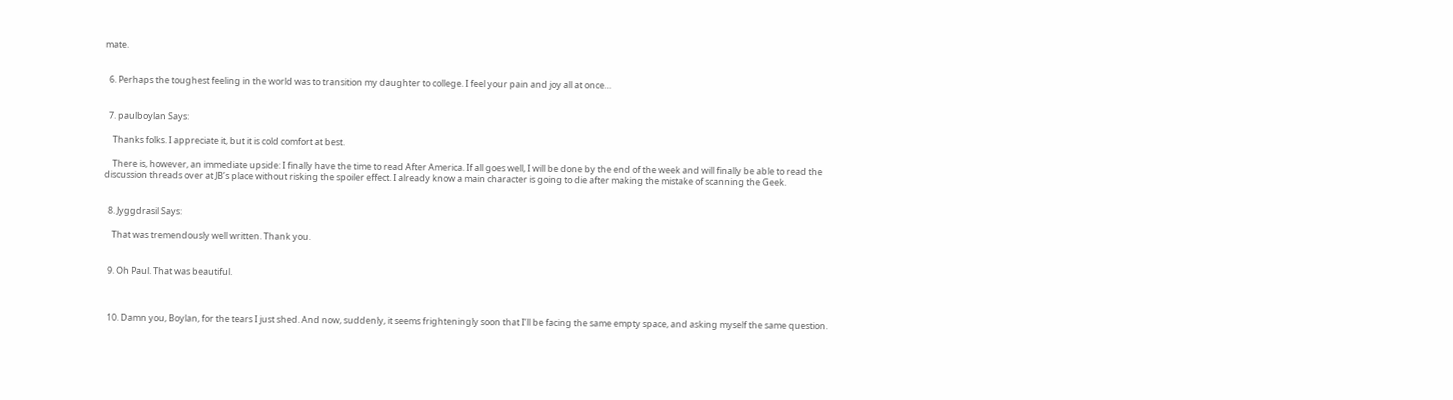mate.


  6. Perhaps the toughest feeling in the world was to transition my daughter to college. I feel your pain and joy all at once…


  7. paulboylan Says:

    Thanks folks. I appreciate it, but it is cold comfort at best.

    There is, however, an immediate upside: I finally have the time to read After America. If all goes well, I will be done by the end of the week and will finally be able to read the discussion threads over at JB’s place without risking the spoiler effect. I already know a main character is going to die after making the mistake of scanning the Geek.


  8. Jyggdrasil Says:

    That was tremendously well written. Thank you.


  9. Oh Paul. That was beautiful.



  10. Damn you, Boylan, for the tears I just shed. And now, suddenly, it seems frighteningly soon that I’ll be facing the same empty space, and asking myself the same question.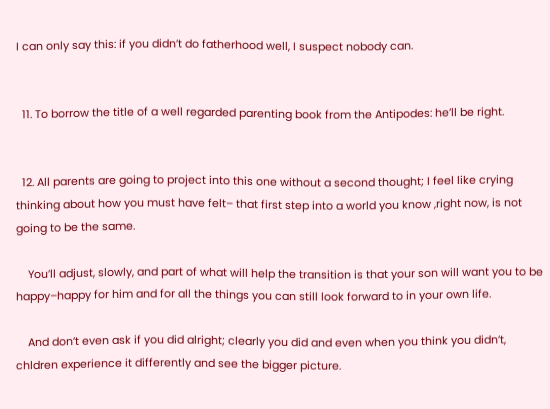I can only say this: if you didn’t do fatherhood well, I suspect nobody can.


  11. To borrow the title of a well regarded parenting book from the Antipodes: he’ll be right.


  12. All parents are going to project into this one without a second thought; I feel like crying thinking about how you must have felt– that first step into a world you know ,right now, is not going to be the same.

    You’ll adjust, slowly, and part of what will help the transition is that your son will want you to be happy–happy for him and for all the things you can still look forward to in your own life.

    And don’t even ask if you did alright; clearly you did and even when you think you didn’t, chldren experience it differently and see the bigger picture.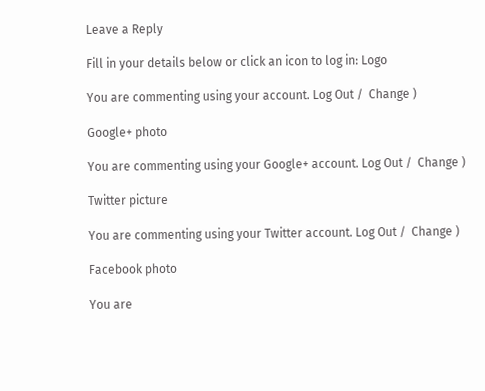Leave a Reply

Fill in your details below or click an icon to log in: Logo

You are commenting using your account. Log Out /  Change )

Google+ photo

You are commenting using your Google+ account. Log Out /  Change )

Twitter picture

You are commenting using your Twitter account. Log Out /  Change )

Facebook photo

You are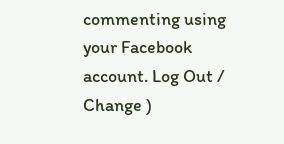commenting using your Facebook account. Log Out /  Change )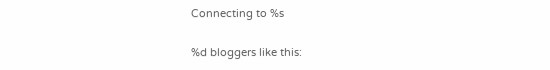Connecting to %s

%d bloggers like this: